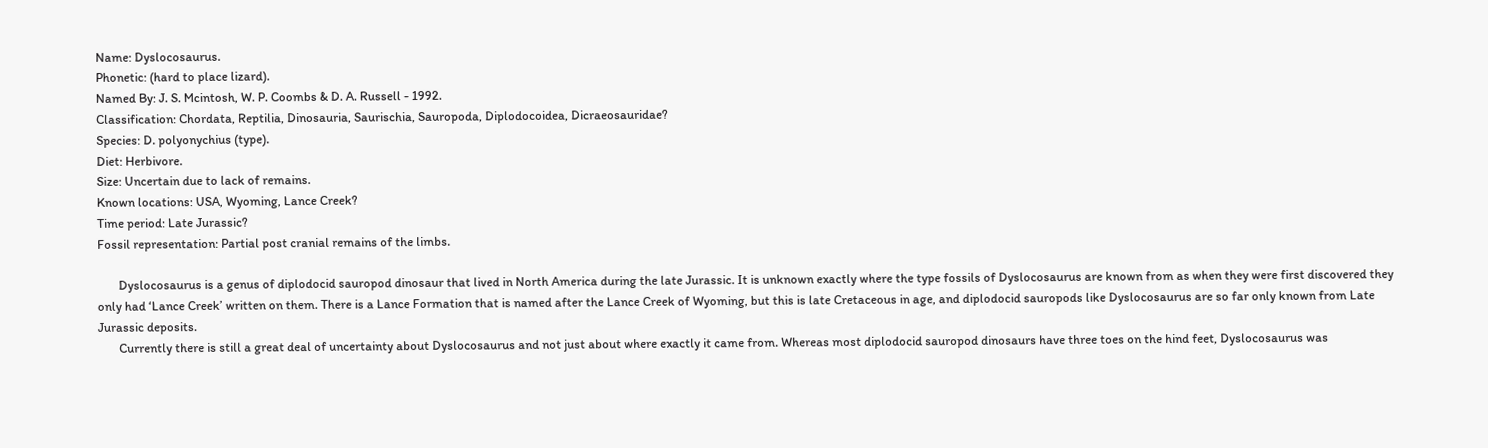Name: Dyslocosaurus.
Phonetic: (hard to place lizard).
Named By: J. S. Mcintosh, W. P. Coombs & D. A. Russell - 1992.
Classification: Chordata, Reptilia, Dinosauria, Saurischia, Sauropoda, Diplodocoidea, Dicraeosauridae?
Species: D. polyonychius (type).
Diet: Herbivore.
Size: Uncertain due to lack of remains.
Known locations: USA, Wyoming, Lance Creek?
Time period: Late Jurassic?
Fossil representation: Partial post cranial remains of the limbs.

       Dyslocosaurus is a genus of diplodocid sauropod dinosaur that lived in North America during the late Jurassic. It is unknown exactly where the type fossils of Dyslocosaurus are known from as when they were first discovered they only had ‘Lance Creek’ written on them. There is a Lance Formation that is named after the Lance Creek of Wyoming, but this is late Cretaceous in age, and diplodocid sauropods like Dyslocosaurus are so far only known from Late Jurassic deposits.
       Currently there is still a great deal of uncertainty about Dyslocosaurus and not just about where exactly it came from. Whereas most diplodocid sauropod dinosaurs have three toes on the hind feet, Dyslocosaurus was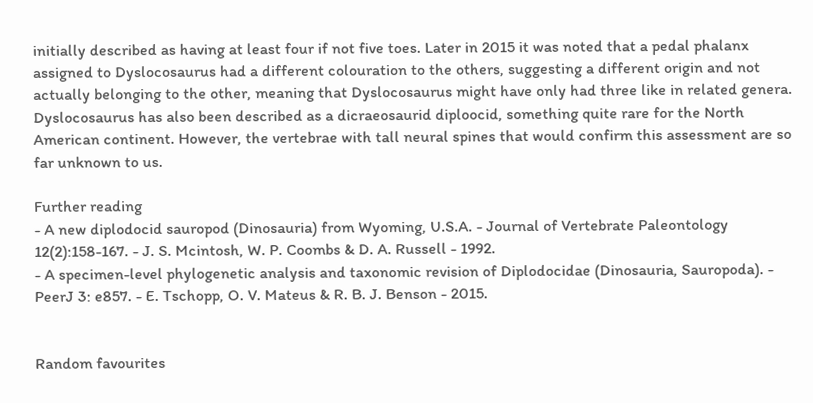initially described as having at least four if not five toes. Later in 2015 it was noted that a pedal phalanx assigned to Dyslocosaurus had a different colouration to the others, suggesting a different origin and not actually belonging to the other, meaning that Dyslocosaurus might have only had three like in related genera. Dyslocosaurus has also been described as a dicraeosaurid diploocid, something quite rare for the North American continent. However, the vertebrae with tall neural spines that would confirm this assessment are so far unknown to us.

Further reading
- A new diplodocid sauropod (Dinosauria) from Wyoming, U.S.A. - Journal of Vertebrate Paleontology 12(2):158-167. - J. S. Mcintosh, W. P. Coombs & D. A. Russell - 1992.
- A specimen-level phylogenetic analysis and taxonomic revision of Diplodocidae (Dinosauria, Sauropoda). - PeerJ 3: e857. - E. Tschopp, O. V. Mateus & R. B. J. Benson - 2015.


Random favourites